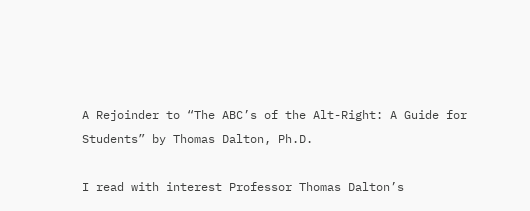A Rejoinder to “The ABC’s of the Alt-Right: A Guide for Students” by Thomas Dalton, Ph.D.

I read with interest Professor Thomas Dalton’s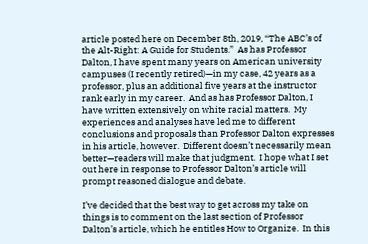article posted here on December 8th, 2019, “The ABC’s of the Alt-Right: A Guide for Students.”  As has Professor Dalton, I have spent many years on American university campuses (I recently retired)—in my case, 42 years as a professor, plus an additional five years at the instructor rank early in my career.  And as has Professor Dalton, I have written extensively on white racial matters.  My experiences and analyses have led me to different conclusions and proposals than Professor Dalton expresses in his article, however.  Different doesn’t necessarily mean better—readers will make that judgment.  I hope what I set out here in response to Professor Dalton’s article will prompt reasoned dialogue and debate.

I’ve decided that the best way to get across my take on things is to comment on the last section of Professor Dalton’s article, which he entitles How to Organize.  In this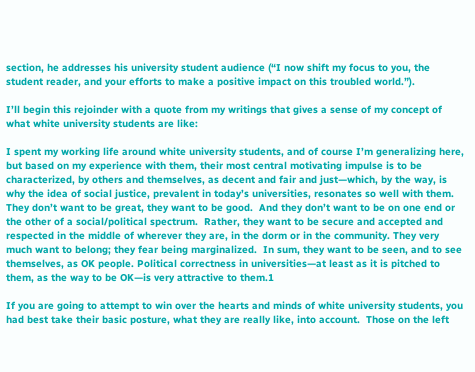section, he addresses his university student audience (“I now shift my focus to you, the student reader, and your efforts to make a positive impact on this troubled world.”).

I’ll begin this rejoinder with a quote from my writings that gives a sense of my concept of what white university students are like:

I spent my working life around white university students, and of course I’m generalizing here, but based on my experience with them, their most central motivating impulse is to be characterized, by others and themselves, as decent and fair and just—which, by the way, is why the idea of social justice, prevalent in today’s universities, resonates so well with them.  They don’t want to be great, they want to be good.  And they don’t want to be on one end or the other of a social/political spectrum.  Rather, they want to be secure and accepted and respected in the middle of wherever they are, in the dorm or in the community. They very much want to belong; they fear being marginalized.  In sum, they want to be seen, and to see themselves, as OK people. Political correctness in universities—at least as it is pitched to them, as the way to be OK—is very attractive to them.1

If you are going to attempt to win over the hearts and minds of white university students, you had best take their basic posture, what they are really like, into account.  Those on the left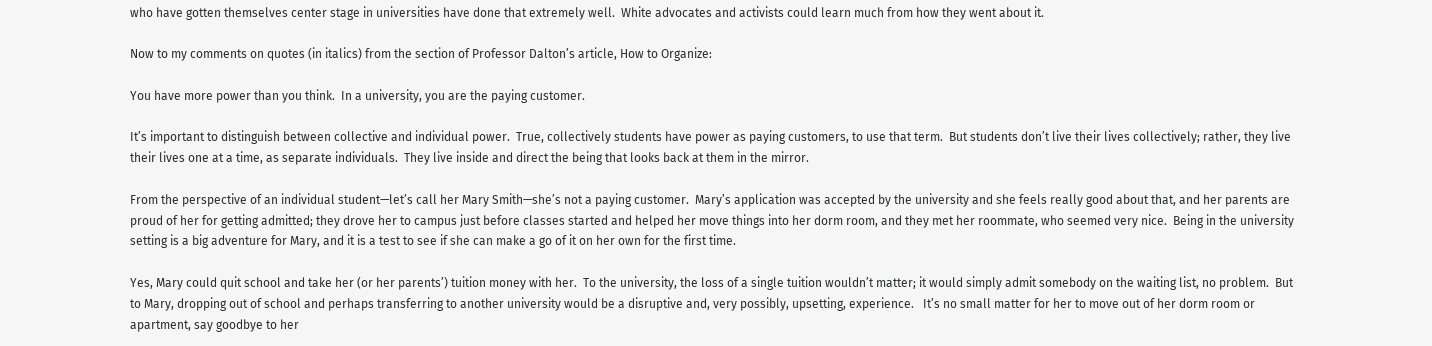who have gotten themselves center stage in universities have done that extremely well.  White advocates and activists could learn much from how they went about it.

Now to my comments on quotes (in italics) from the section of Professor Dalton’s article, How to Organize:

You have more power than you think.  In a university, you are the paying customer.

It’s important to distinguish between collective and individual power.  True, collectively students have power as paying customers, to use that term.  But students don’t live their lives collectively; rather, they live their lives one at a time, as separate individuals.  They live inside and direct the being that looks back at them in the mirror.

From the perspective of an individual student—let’s call her Mary Smith—she’s not a paying customer.  Mary’s application was accepted by the university and she feels really good about that, and her parents are proud of her for getting admitted; they drove her to campus just before classes started and helped her move things into her dorm room, and they met her roommate, who seemed very nice.  Being in the university setting is a big adventure for Mary, and it is a test to see if she can make a go of it on her own for the first time.

Yes, Mary could quit school and take her (or her parents’) tuition money with her.  To the university, the loss of a single tuition wouldn’t matter; it would simply admit somebody on the waiting list, no problem.  But to Mary, dropping out of school and perhaps transferring to another university would be a disruptive and, very possibly, upsetting, experience.   It’s no small matter for her to move out of her dorm room or apartment, say goodbye to her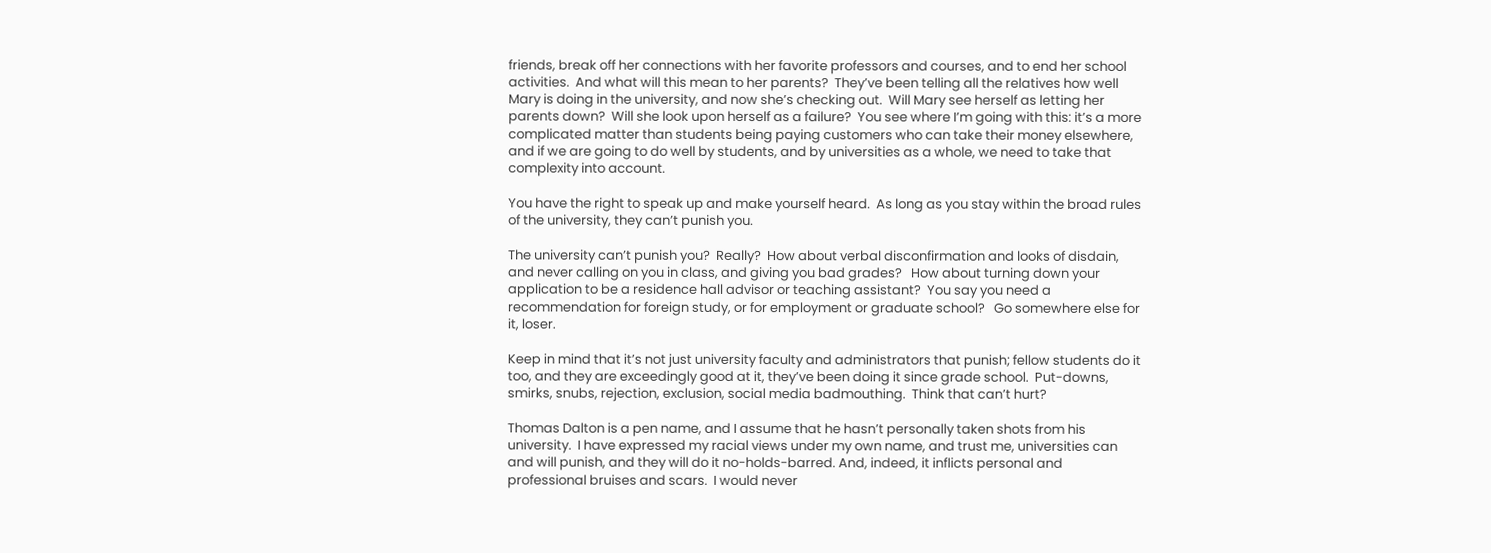friends, break off her connections with her favorite professors and courses, and to end her school activities.  And what will this mean to her parents?  They’ve been telling all the relatives how well Mary is doing in the university, and now she’s checking out.  Will Mary see herself as letting her parents down?  Will she look upon herself as a failure?  You see where I’m going with this: it’s a more complicated matter than students being paying customers who can take their money elsewhere, and if we are going to do well by students, and by universities as a whole, we need to take that complexity into account.

You have the right to speak up and make yourself heard.  As long as you stay within the broad rules of the university, they can’t punish you.

The university can’t punish you?  Really?  How about verbal disconfirmation and looks of disdain, and never calling on you in class, and giving you bad grades?   How about turning down your application to be a residence hall advisor or teaching assistant?  You say you need a recommendation for foreign study, or for employment or graduate school?   Go somewhere else for it, loser.

Keep in mind that it’s not just university faculty and administrators that punish; fellow students do it too, and they are exceedingly good at it, they’ve been doing it since grade school.  Put-downs, smirks, snubs, rejection, exclusion, social media badmouthing.  Think that can’t hurt?

Thomas Dalton is a pen name, and I assume that he hasn’t personally taken shots from his university.  I have expressed my racial views under my own name, and trust me, universities can and will punish, and they will do it no-holds-barred. And, indeed, it inflicts personal and professional bruises and scars.  I would never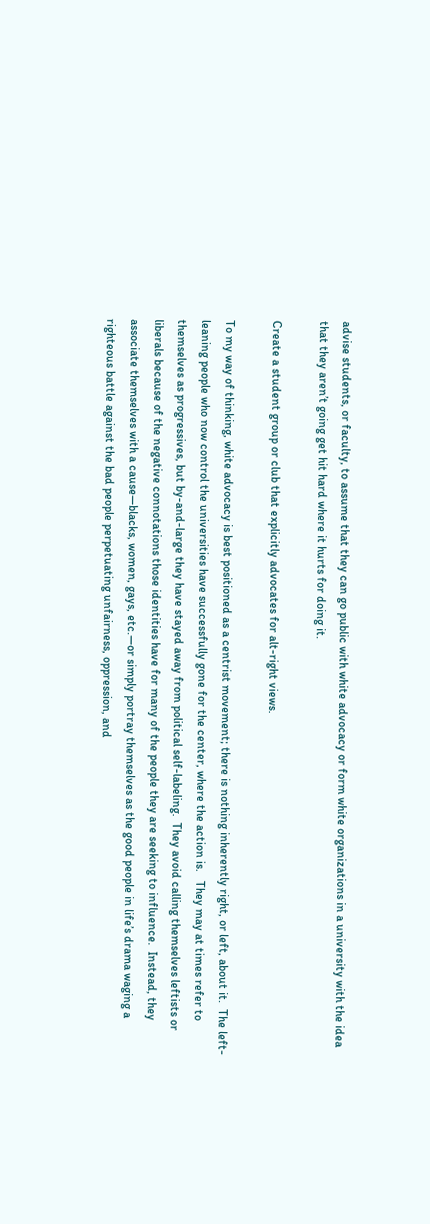advise students, or faculty, to assume that they can go public with white advocacy or form white organizations in a university with the idea that they aren’t going get hit hard where it hurts for doing it.

Create a student group or club that explicitly advocates for alt-right views.

To my way of thinking, white advocacy is best positioned as a centrist movement; there is nothing inherently right, or left, about it.  The left-leaning people who now control the universities have successfully gone for the center, where the action is.   They may at times refer to themselves as progressives, but by-and-large they have stayed away from political self-labeling.  They avoid calling themselves leftists or liberals because of the negative connotations those identities have for many of the people they are seeking to influence.  Instead, they associate themselves with a cause—blacks, women, gays, etc.—or simply portray themselves as the good people in life’s drama waging a righteous battle against the bad people perpetuating unfairness, oppression, and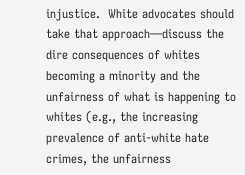injustice.  White advocates should take that approach—discuss the dire consequences of whites becoming a minority and the unfairness of what is happening to whites (e.g., the increasing prevalence of anti-white hate crimes, the unfairness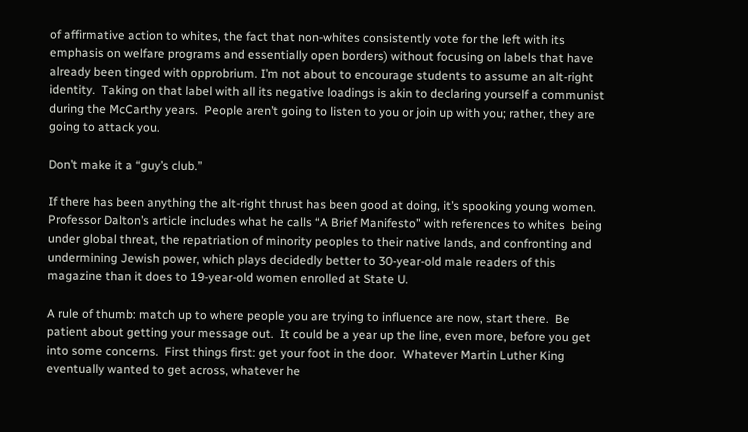of affirmative action to whites, the fact that non-whites consistently vote for the left with its emphasis on welfare programs and essentially open borders) without focusing on labels that have already been tinged with opprobrium. I’m not about to encourage students to assume an alt-right identity.  Taking on that label with all its negative loadings is akin to declaring yourself a communist during the McCarthy years.  People aren’t going to listen to you or join up with you; rather, they are going to attack you.

Don’t make it a “guy’s club.”

If there has been anything the alt-right thrust has been good at doing, it’s spooking young women.   Professor Dalton’s article includes what he calls “A Brief Manifesto” with references to whites  being under global threat, the repatriation of minority peoples to their native lands, and confronting and undermining Jewish power, which plays decidedly better to 30-year-old male readers of this magazine than it does to 19-year-old women enrolled at State U.

A rule of thumb: match up to where people you are trying to influence are now, start there.  Be patient about getting your message out.  It could be a year up the line, even more, before you get into some concerns.  First things first: get your foot in the door.  Whatever Martin Luther King eventually wanted to get across, whatever he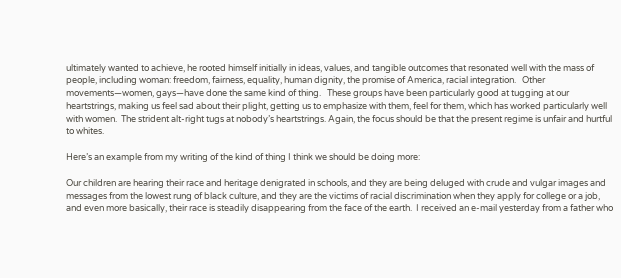ultimately wanted to achieve, he rooted himself initially in ideas, values, and tangible outcomes that resonated well with the mass of people, including woman: freedom, fairness, equality, human dignity, the promise of America, racial integration.   Other movements—women, gays—have done the same kind of thing.   These groups have been particularly good at tugging at our heartstrings, making us feel sad about their plight, getting us to emphasize with them, feel for them, which has worked particularly well with women.  The strident alt-right tugs at nobody’s heartstrings. Again, the focus should be that the present regime is unfair and hurtful to whites.

Here’s an example from my writing of the kind of thing I think we should be doing more:

Our children are hearing their race and heritage denigrated in schools, and they are being deluged with crude and vulgar images and messages from the lowest rung of black culture, and they are the victims of racial discrimination when they apply for college or a job, and even more basically, their race is steadily disappearing from the face of the earth.  I received an e-mail yesterday from a father who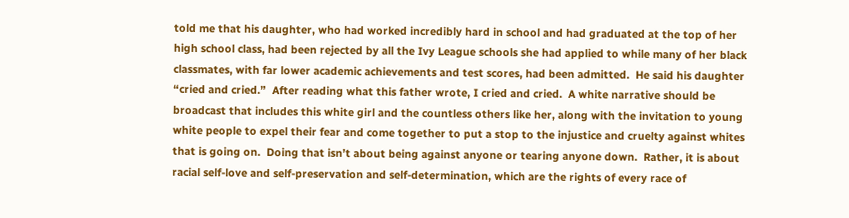told me that his daughter, who had worked incredibly hard in school and had graduated at the top of her high school class, had been rejected by all the Ivy League schools she had applied to while many of her black classmates, with far lower academic achievements and test scores, had been admitted.  He said his daughter “cried and cried.”  After reading what this father wrote, I cried and cried.  A white narrative should be broadcast that includes this white girl and the countless others like her, along with the invitation to young white people to expel their fear and come together to put a stop to the injustice and cruelty against whites that is going on.  Doing that isn’t about being against anyone or tearing anyone down.  Rather, it is about racial self-love and self-preservation and self-determination, which are the rights of every race of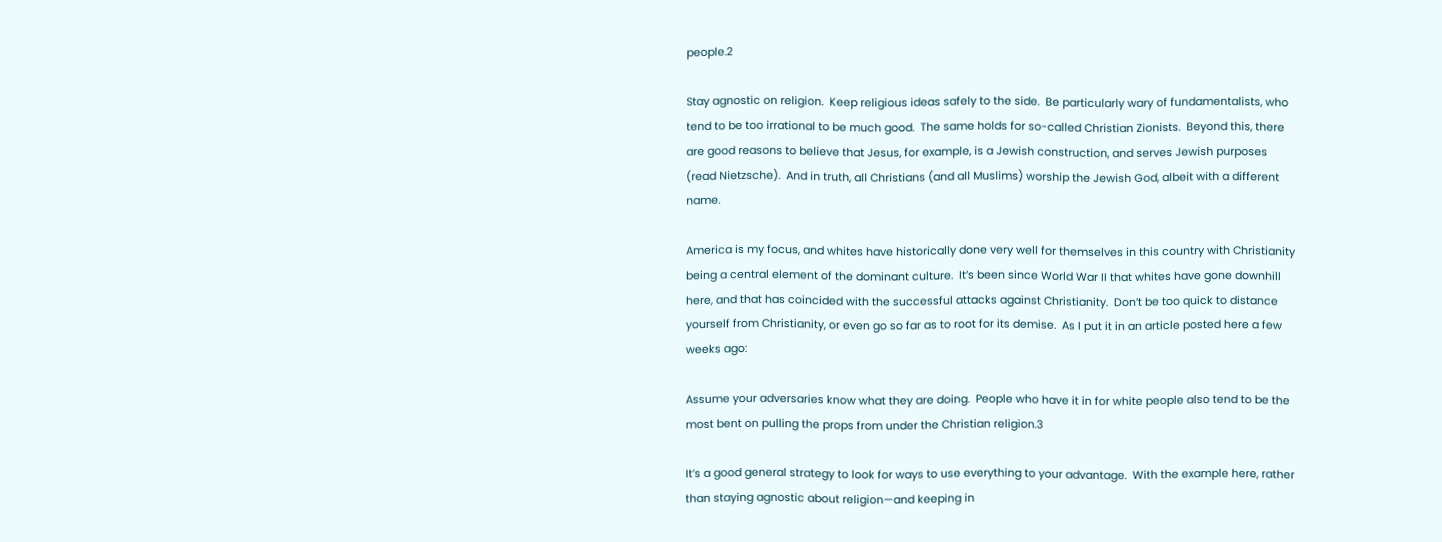people.2

Stay agnostic on religion.  Keep religious ideas safely to the side.  Be particularly wary of fundamentalists, who tend to be too irrational to be much good.  The same holds for so-called Christian Zionists.  Beyond this, there are good reasons to believe that Jesus, for example, is a Jewish construction, and serves Jewish purposes (read Nietzsche).  And in truth, all Christians (and all Muslims) worship the Jewish God, albeit with a different name.

America is my focus, and whites have historically done very well for themselves in this country with Christianity being a central element of the dominant culture.  It’s been since World War II that whites have gone downhill here, and that has coincided with the successful attacks against Christianity.  Don’t be too quick to distance yourself from Christianity, or even go so far as to root for its demise.  As I put it in an article posted here a few weeks ago:

Assume your adversaries know what they are doing.  People who have it in for white people also tend to be the most bent on pulling the props from under the Christian religion.3

It’s a good general strategy to look for ways to use everything to your advantage.  With the example here, rather than staying agnostic about religion—and keeping in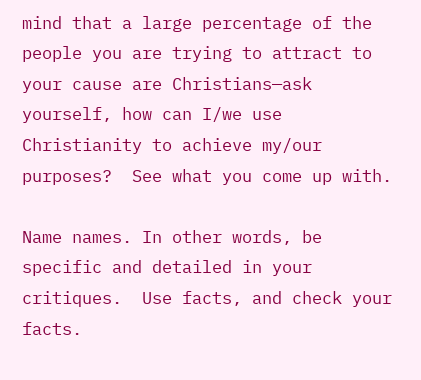mind that a large percentage of the people you are trying to attract to your cause are Christians—ask yourself, how can I/we use Christianity to achieve my/our purposes?  See what you come up with.

Name names. In other words, be specific and detailed in your critiques.  Use facts, and check your facts.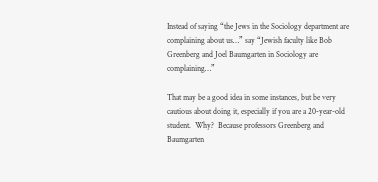Instead of saying “the Jews in the Sociology department are complaining about us…” say “Jewish faculty like Bob Greenberg and Joel Baumgarten in Sociology are complaining…”

That may be a good idea in some instances, but be very cautious about doing it, especially if you are a 20-year-old student.  Why?  Because professors Greenberg and Baumgarten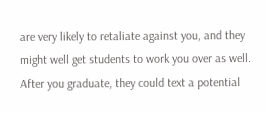are very likely to retaliate against you, and they might well get students to work you over as well.  After you graduate, they could text a potential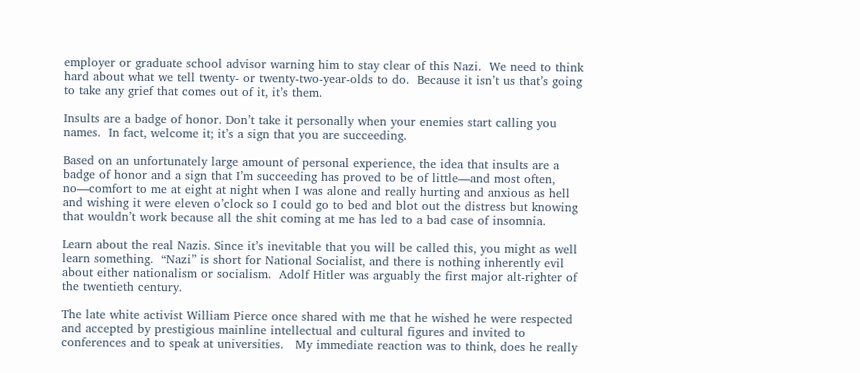employer or graduate school advisor warning him to stay clear of this Nazi.  We need to think hard about what we tell twenty- or twenty-two-year-olds to do.  Because it isn’t us that’s going to take any grief that comes out of it, it’s them.

Insults are a badge of honor. Don’t take it personally when your enemies start calling you names.  In fact, welcome it; it’s a sign that you are succeeding.

Based on an unfortunately large amount of personal experience, the idea that insults are a badge of honor and a sign that I’m succeeding has proved to be of little—and most often, no—comfort to me at eight at night when I was alone and really hurting and anxious as hell and wishing it were eleven o’clock so I could go to bed and blot out the distress but knowing that wouldn’t work because all the shit coming at me has led to a bad case of insomnia.

Learn about the real Nazis. Since it’s inevitable that you will be called this, you might as well learn something.  “Nazi” is short for National Socialist, and there is nothing inherently evil about either nationalism or socialism.  Adolf Hitler was arguably the first major alt-righter of the twentieth century.

The late white activist William Pierce once shared with me that he wished he were respected and accepted by prestigious mainline intellectual and cultural figures and invited to conferences and to speak at universities.   My immediate reaction was to think, does he really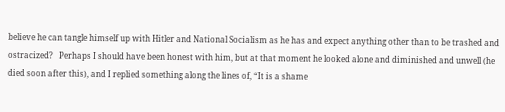believe he can tangle himself up with Hitler and National Socialism as he has and expect anything other than to be trashed and ostracized?   Perhaps I should have been honest with him, but at that moment he looked alone and diminished and unwell (he died soon after this), and I replied something along the lines of, “It is a shame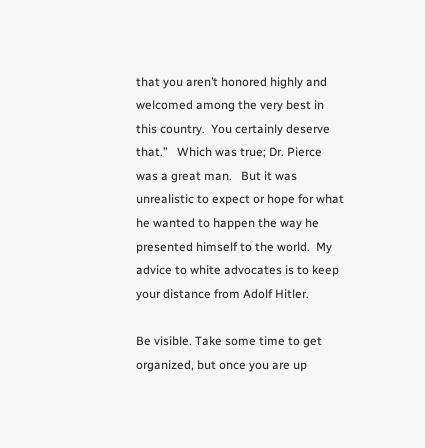that you aren’t honored highly and welcomed among the very best in this country.  You certainly deserve that.”   Which was true; Dr. Pierce was a great man.   But it was unrealistic to expect or hope for what he wanted to happen the way he presented himself to the world.  My advice to white advocates is to keep your distance from Adolf Hitler.

Be visible. Take some time to get organized, but once you are up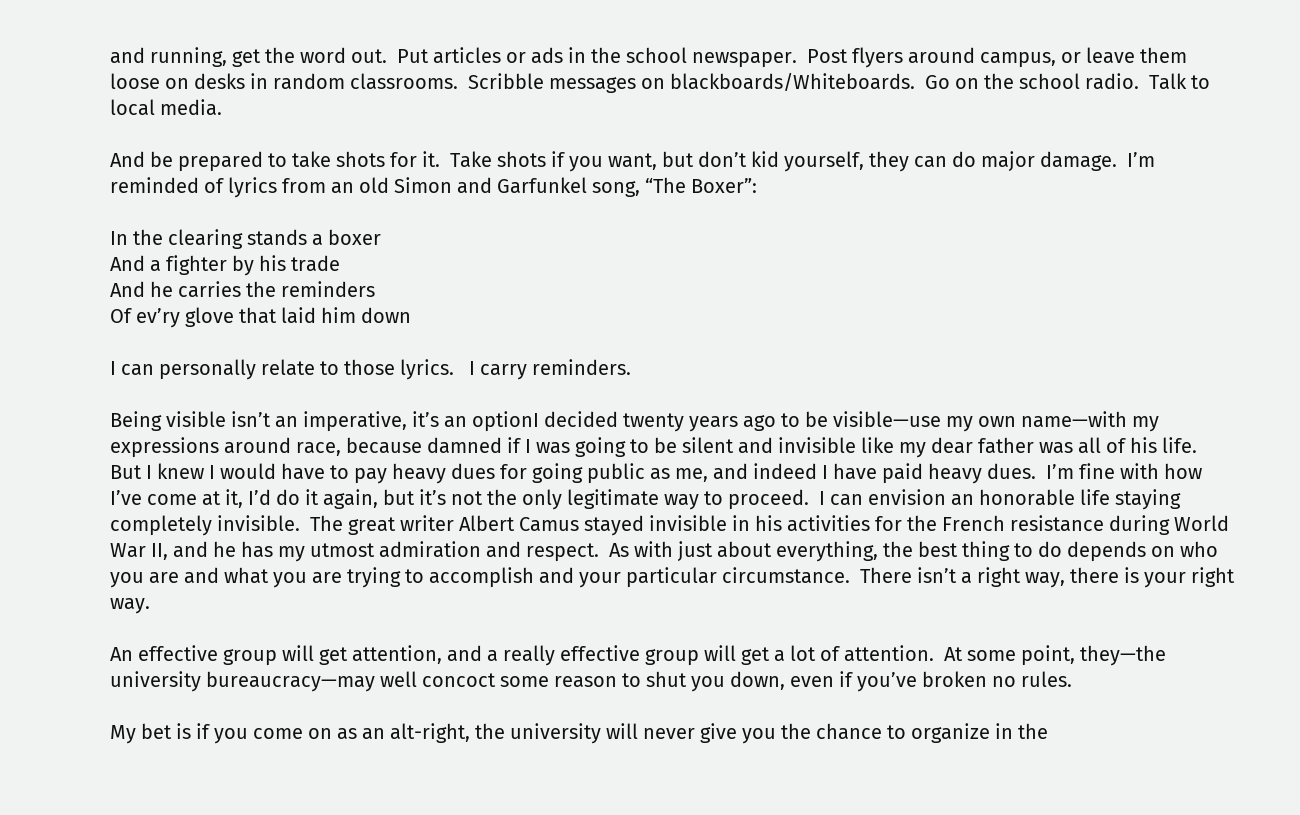and running, get the word out.  Put articles or ads in the school newspaper.  Post flyers around campus, or leave them loose on desks in random classrooms.  Scribble messages on blackboards/Whiteboards.  Go on the school radio.  Talk to local media.

And be prepared to take shots for it.  Take shots if you want, but don’t kid yourself, they can do major damage.  I’m reminded of lyrics from an old Simon and Garfunkel song, “The Boxer”:

In the clearing stands a boxer
And a fighter by his trade
And he carries the reminders
Of ev’ry glove that laid him down

I can personally relate to those lyrics.   I carry reminders.

Being visible isn’t an imperative, it’s an optionI decided twenty years ago to be visible—use my own name—with my expressions around race, because damned if I was going to be silent and invisible like my dear father was all of his life.  But I knew I would have to pay heavy dues for going public as me, and indeed I have paid heavy dues.  I’m fine with how I’ve come at it, I’d do it again, but it’s not the only legitimate way to proceed.  I can envision an honorable life staying completely invisible.  The great writer Albert Camus stayed invisible in his activities for the French resistance during World War II, and he has my utmost admiration and respect.  As with just about everything, the best thing to do depends on who you are and what you are trying to accomplish and your particular circumstance.  There isn’t a right way, there is your right way.

An effective group will get attention, and a really effective group will get a lot of attention.  At some point, they—the university bureaucracy—may well concoct some reason to shut you down, even if you’ve broken no rules.

My bet is if you come on as an alt-right, the university will never give you the chance to organize in the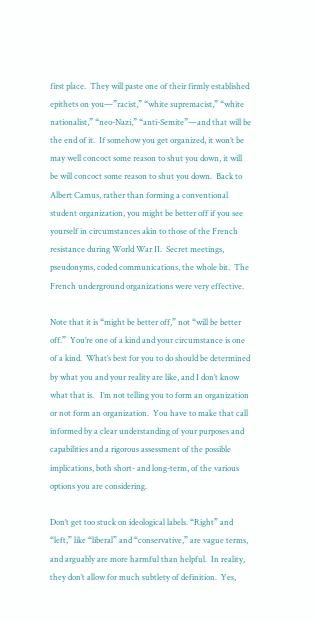first place.  They will paste one of their firmly established epithets on you—”racist,” “white supremacist,” “white nationalist,” “neo-Nazi,” “anti-Semite”—and that will be the end of it.  If somehow you get organized, it won’t be may well concoct some reason to shut you down, it will be will concoct some reason to shut you down.  Back to Albert Camus, rather than forming a conventional student organization, you might be better off if you see yourself in circumstances akin to those of the French resistance during World War II.  Secret meetings, pseudonyms, coded communications, the whole bit.  The French underground organizations were very effective.

Note that it is “might be better off,” not “will be better off.”  You’re one of a kind and your circumstance is one of a kind.  What’s best for you to do should be determined by what you and your reality are like, and I don’t know what that is.   I’m not telling you to form an organization or not form an organization.  You have to make that call informed by a clear understanding of your purposes and capabilities and a rigorous assessment of the possible implications, both short- and long-term, of the various options you are considering.

Don’t get too stuck on ideological labels. “Right” and “left,” like “liberal” and “conservative,” are vague terms, and arguably are more harmful than helpful.  In reality, they don’t allow for much subtlety of definition.  Yes,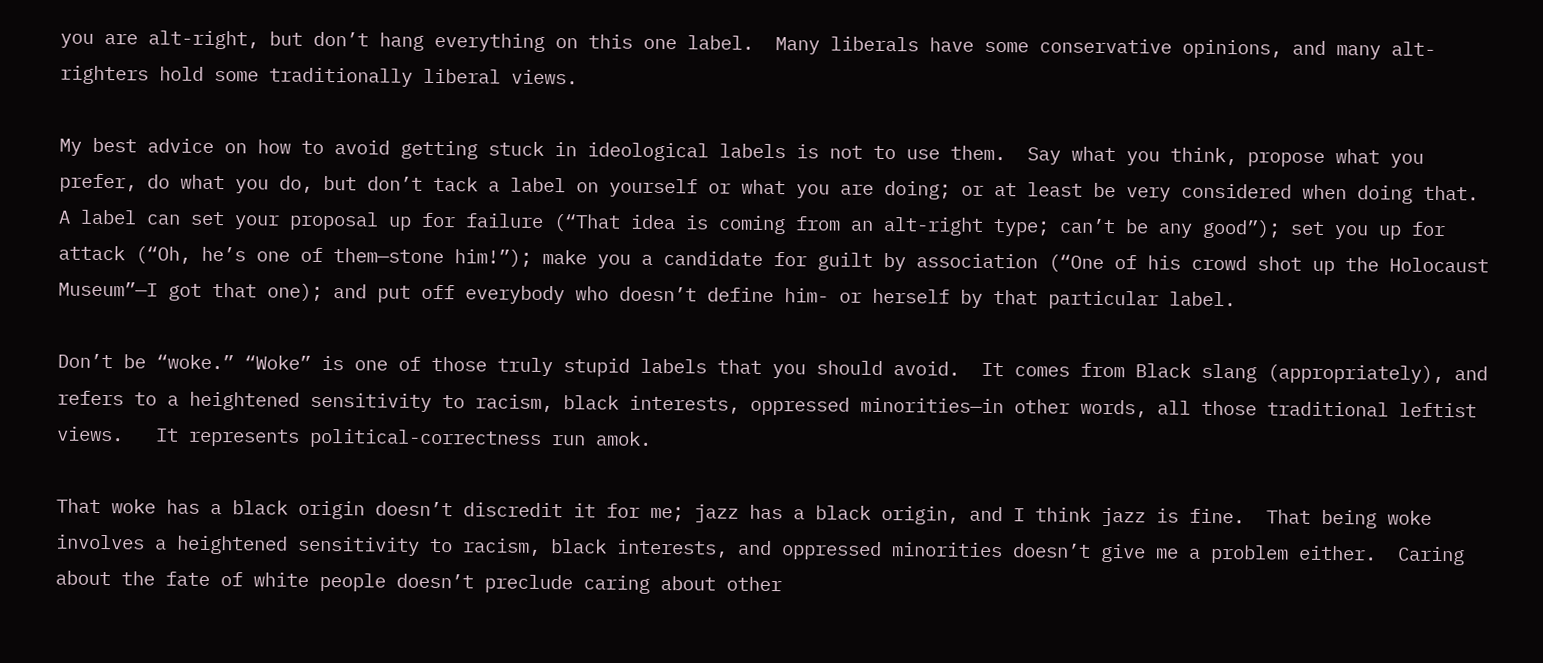you are alt-right, but don’t hang everything on this one label.  Many liberals have some conservative opinions, and many alt-righters hold some traditionally liberal views.

My best advice on how to avoid getting stuck in ideological labels is not to use them.  Say what you think, propose what you prefer, do what you do, but don’t tack a label on yourself or what you are doing; or at least be very considered when doing that.  A label can set your proposal up for failure (“That idea is coming from an alt-right type; can’t be any good”); set you up for attack (“Oh, he’s one of them—stone him!”); make you a candidate for guilt by association (“One of his crowd shot up the Holocaust Museum”—I got that one); and put off everybody who doesn’t define him- or herself by that particular label.

Don’t be “woke.” “Woke” is one of those truly stupid labels that you should avoid.  It comes from Black slang (appropriately), and refers to a heightened sensitivity to racism, black interests, oppressed minorities—in other words, all those traditional leftist views.   It represents political-correctness run amok.

That woke has a black origin doesn’t discredit it for me; jazz has a black origin, and I think jazz is fine.  That being woke involves a heightened sensitivity to racism, black interests, and oppressed minorities doesn’t give me a problem either.  Caring about the fate of white people doesn’t preclude caring about other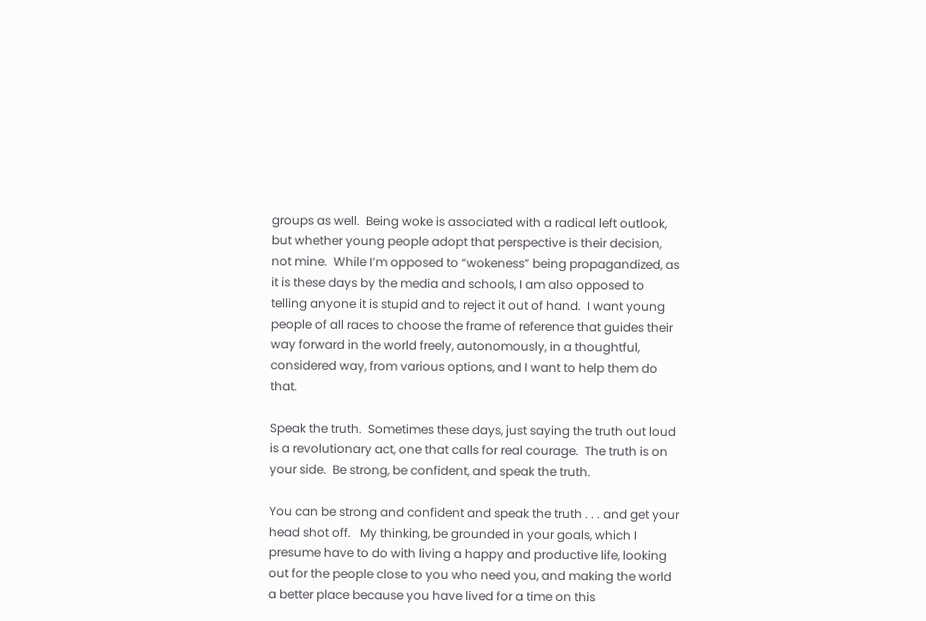groups as well.  Being woke is associated with a radical left outlook, but whether young people adopt that perspective is their decision, not mine.  While I’m opposed to “wokeness” being propagandized, as it is these days by the media and schools, I am also opposed to telling anyone it is stupid and to reject it out of hand.  I want young people of all races to choose the frame of reference that guides their way forward in the world freely, autonomously, in a thoughtful, considered way, from various options, and I want to help them do that.

Speak the truth.  Sometimes these days, just saying the truth out loud is a revolutionary act, one that calls for real courage.  The truth is on your side.  Be strong, be confident, and speak the truth.

You can be strong and confident and speak the truth . . . and get your head shot off.   My thinking, be grounded in your goals, which I presume have to do with living a happy and productive life, looking out for the people close to you who need you, and making the world a better place because you have lived for a time on this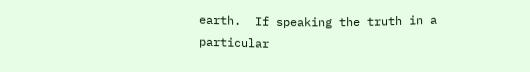earth.  If speaking the truth in a particular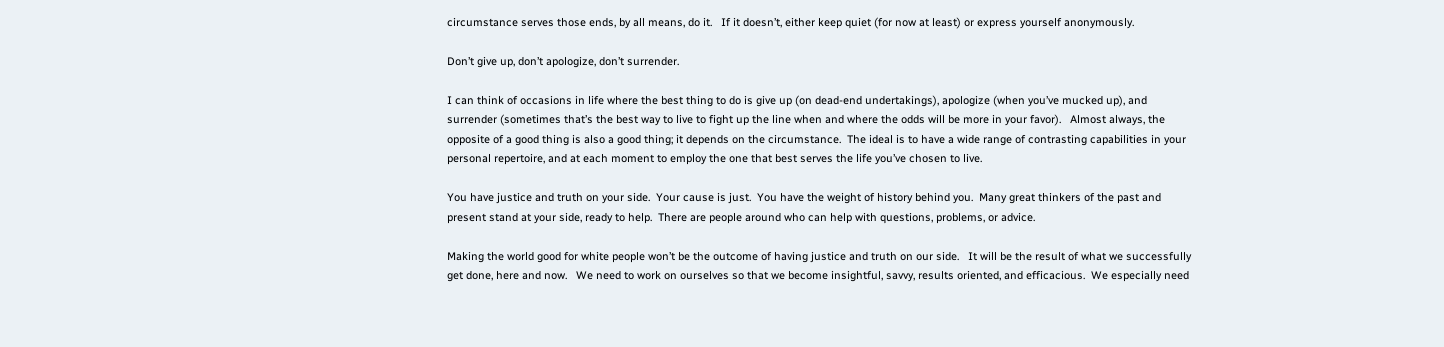circumstance serves those ends, by all means, do it.   If it doesn’t, either keep quiet (for now at least) or express yourself anonymously.

Don’t give up, don’t apologize, don’t surrender.

I can think of occasions in life where the best thing to do is give up (on dead-end undertakings), apologize (when you’ve mucked up), and surrender (sometimes that’s the best way to live to fight up the line when and where the odds will be more in your favor).   Almost always, the opposite of a good thing is also a good thing; it depends on the circumstance.  The ideal is to have a wide range of contrasting capabilities in your personal repertoire, and at each moment to employ the one that best serves the life you’ve chosen to live.

You have justice and truth on your side.  Your cause is just.  You have the weight of history behind you.  Many great thinkers of the past and present stand at your side, ready to help.  There are people around who can help with questions, problems, or advice.

Making the world good for white people won’t be the outcome of having justice and truth on our side.   It will be the result of what we successfully get done, here and now.   We need to work on ourselves so that we become insightful, savvy, results oriented, and efficacious.  We especially need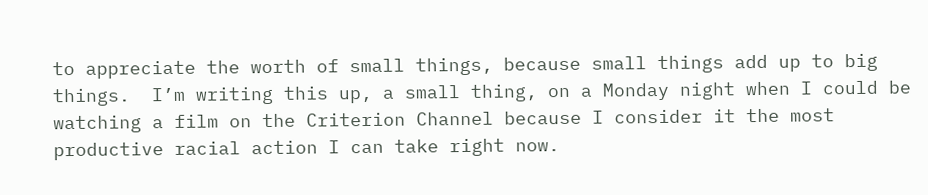to appreciate the worth of small things, because small things add up to big things.  I’m writing this up, a small thing, on a Monday night when I could be watching a film on the Criterion Channel because I consider it the most productive racial action I can take right now.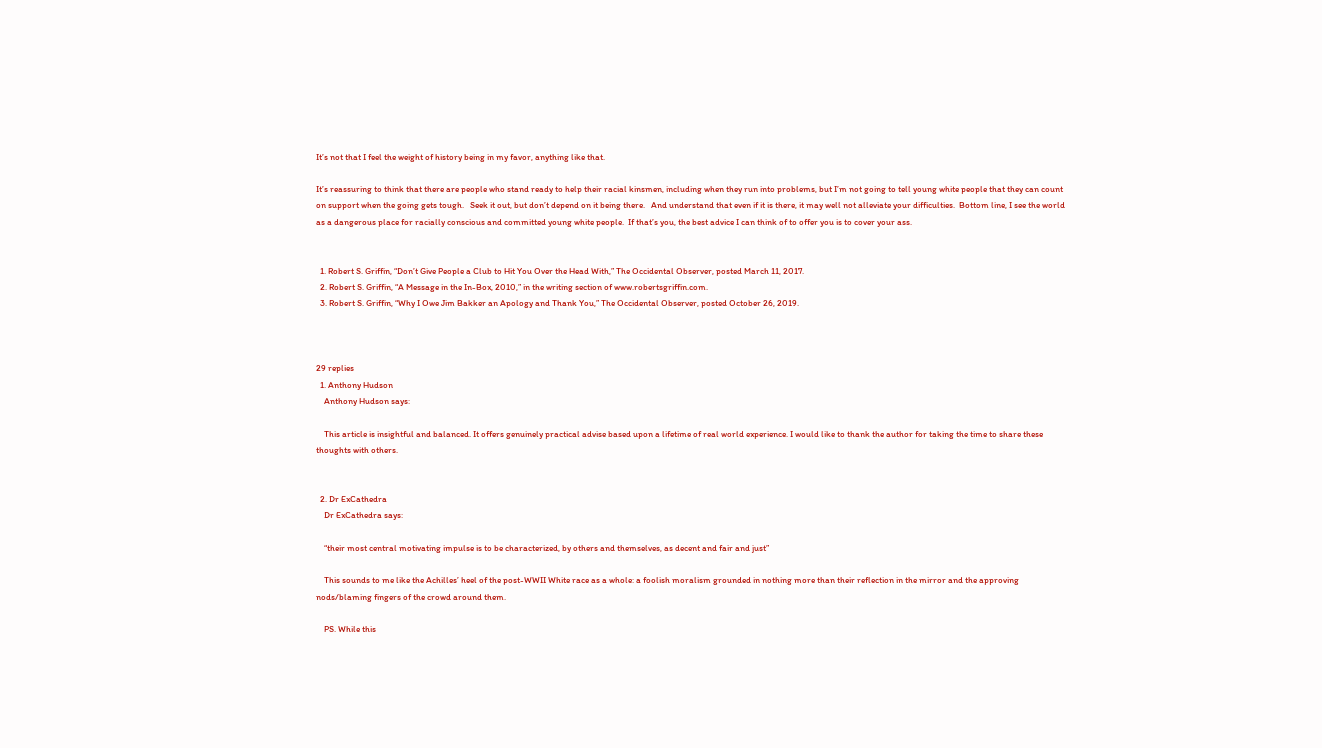It’s not that I feel the weight of history being in my favor, anything like that.

It’s reassuring to think that there are people who stand ready to help their racial kinsmen, including when they run into problems, but I’m not going to tell young white people that they can count on support when the going gets tough.   Seek it out, but don’t depend on it being there.   And understand that even if it is there, it may well not alleviate your difficulties.  Bottom line, I see the world as a dangerous place for racially conscious and committed young white people.  If that’s you, the best advice I can think of to offer you is to cover your ass.


  1. Robert S. Griffin, “Don’t Give People a Club to Hit You Over the Head With,” The Occidental Observer, posted March 11, 2017.
  2. Robert S. Griffin, “A Message in the In-Box, 2010,” in the writing section of www.robertsgriffin.com.
  3. Robert S. Griffin, “Why I Owe Jim Bakker an Apology and Thank You,” The Occidental Observer, posted October 26, 2019.



29 replies
  1. Anthony Hudson
    Anthony Hudson says:

    This article is insightful and balanced. It offers genuinely practical advise based upon a lifetime of real world experience. I would like to thank the author for taking the time to share these thoughts with others.


  2. Dr ExCathedra
    Dr ExCathedra says:

    “their most central motivating impulse is to be characterized, by others and themselves, as decent and fair and just”

    This sounds to me like the Achilles’ heel of the post-WWII White race as a whole: a foolish moralism grounded in nothing more than their reflection in the mirror and the approving nods/blaming fingers of the crowd around them.

    PS. While this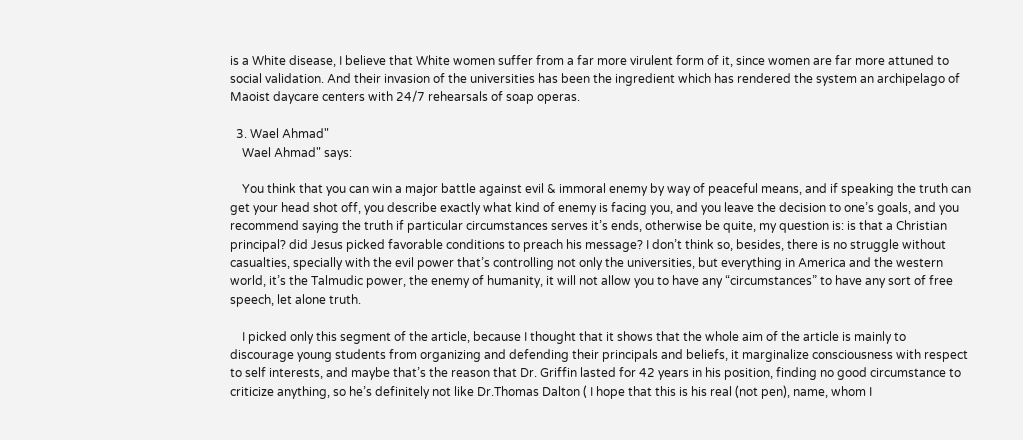is a White disease, I believe that White women suffer from a far more virulent form of it, since women are far more attuned to social validation. And their invasion of the universities has been the ingredient which has rendered the system an archipelago of Maoist daycare centers with 24/7 rehearsals of soap operas.

  3. Wael Ahmad"
    Wael Ahmad" says:

    You think that you can win a major battle against evil & immoral enemy by way of peaceful means, and if speaking the truth can get your head shot off, you describe exactly what kind of enemy is facing you, and you leave the decision to one’s goals, and you recommend saying the truth if particular circumstances serves it’s ends, otherwise be quite, my question is: is that a Christian principal? did Jesus picked favorable conditions to preach his message? I don’t think so, besides, there is no struggle without casualties, specially with the evil power that’s controlling not only the universities, but everything in America and the western world, it’s the Talmudic power, the enemy of humanity, it will not allow you to have any “circumstances” to have any sort of free speech, let alone truth.

    I picked only this segment of the article, because I thought that it shows that the whole aim of the article is mainly to discourage young students from organizing and defending their principals and beliefs, it marginalize consciousness with respect to self interests, and maybe that’s the reason that Dr. Griffin lasted for 42 years in his position, finding no good circumstance to criticize anything, so he’s definitely not like Dr.Thomas Dalton ( I hope that this is his real (not pen), name, whom I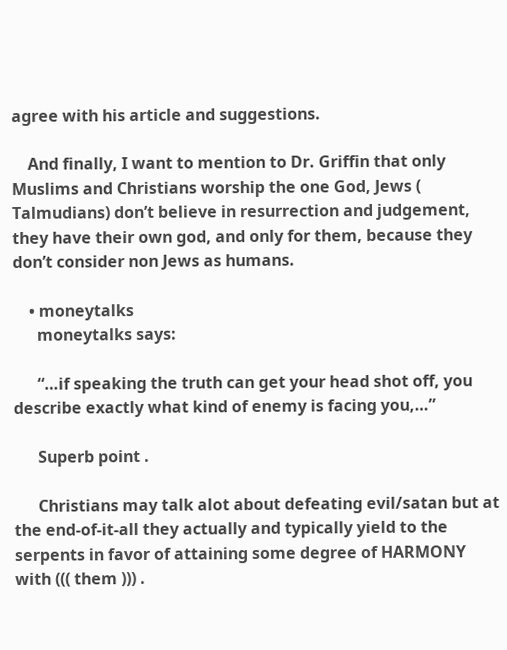agree with his article and suggestions.

    And finally, I want to mention to Dr. Griffin that only Muslims and Christians worship the one God, Jews ( Talmudians) don’t believe in resurrection and judgement, they have their own god, and only for them, because they don’t consider non Jews as humans.

    • moneytalks
      moneytalks says:

      “…if speaking the truth can get your head shot off, you describe exactly what kind of enemy is facing you,…”

      Superb point .

      Christians may talk alot about defeating evil/satan but at the end-of-it-all they actually and typically yield to the serpents in favor of attaining some degree of HARMONY with ((( them ))) .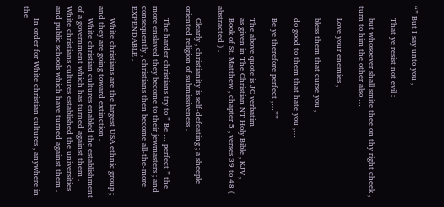“” But I say unto you ,

      That ye resist not evil :

      but whosoever shall smite thee on thy right cheek , turn to him the other also …

      Love your enemies ,

      bless them that curse you ,

      do good to them that hate you ,…

      Be ye therefore perfect ,…””

      The above quote is JC verbatim
      as given in The Christian NT Holy Bible , KJV ,
      Book of St. Matthew , chapter 5 , verses 39 to 48 ( abstracted ) .

      Clearly , christianity is self-defeating ; a sheeple oriented religion of submissiveness .

      The harder christians try to ” Be … perfect ” the more enslaved they become to their jewmasters ; and consequently , christians then become all-the-more EXPENDABLE .

      White christians are the largest USA ethnic group ; and they are going toward extinction .
      White christian cultures enabled the establishment of a government which has turned against them . White christians cultures established the universities and public schools which have turned against them .

      In order for White christian cultures , anywhere in the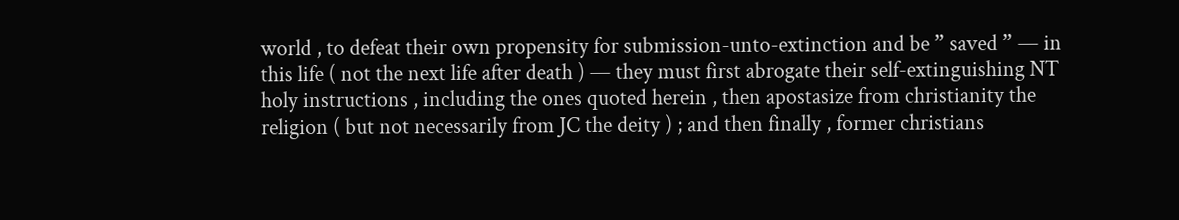world , to defeat their own propensity for submission-unto-extinction and be ” saved ” — in this life ( not the next life after death ) — they must first abrogate their self-extinguishing NT holy instructions , including the ones quoted herein , then apostasize from christianity the religion ( but not necessarily from JC the deity ) ; and then finally , former christians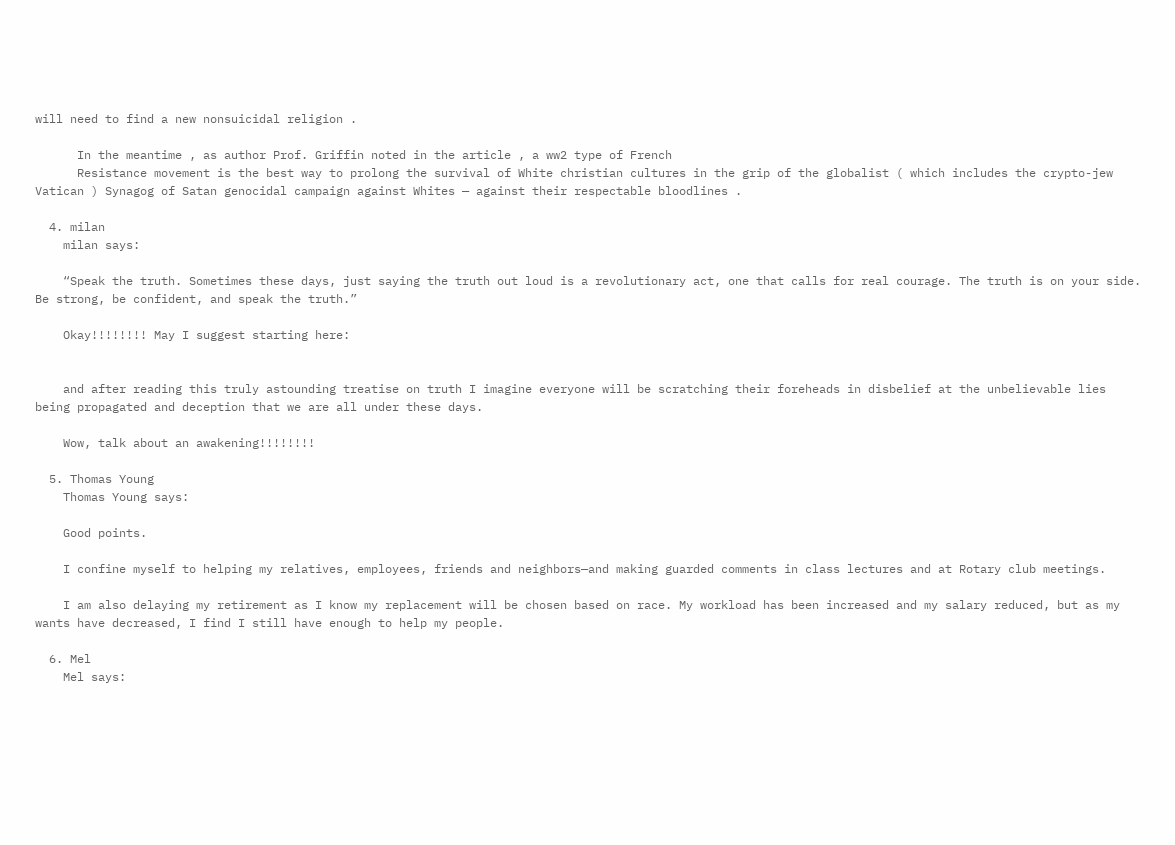will need to find a new nonsuicidal religion .

      In the meantime , as author Prof. Griffin noted in the article , a ww2 type of French
      Resistance movement is the best way to prolong the survival of White christian cultures in the grip of the globalist ( which includes the crypto-jew Vatican ) Synagog of Satan genocidal campaign against Whites — against their respectable bloodlines .

  4. milan
    milan says:

    “Speak the truth. Sometimes these days, just saying the truth out loud is a revolutionary act, one that calls for real courage. The truth is on your side. Be strong, be confident, and speak the truth.”

    Okay!!!!!!!! May I suggest starting here:


    and after reading this truly astounding treatise on truth I imagine everyone will be scratching their foreheads in disbelief at the unbelievable lies being propagated and deception that we are all under these days.

    Wow, talk about an awakening!!!!!!!!

  5. Thomas Young
    Thomas Young says:

    Good points.

    I confine myself to helping my relatives, employees, friends and neighbors—and making guarded comments in class lectures and at Rotary club meetings.

    I am also delaying my retirement as I know my replacement will be chosen based on race. My workload has been increased and my salary reduced, but as my wants have decreased, I find I still have enough to help my people.

  6. Mel
    Mel says: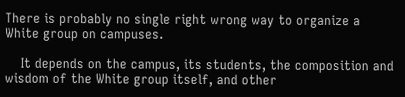There is probably no single right wrong way to organize a White group on campuses.

    It depends on the campus, its students, the composition and wisdom of the White group itself, and other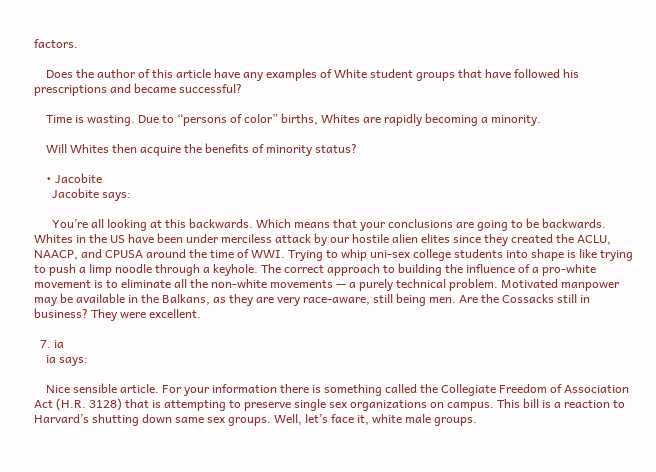factors.

    Does the author of this article have any examples of White student groups that have followed his prescriptions and became successful?

    Time is wasting. Due to “persons of color” births, Whites are rapidly becoming a minority.

    Will Whites then acquire the benefits of minority status?

    • Jacobite
      Jacobite says:

      You’re all looking at this backwards. Which means that your conclusions are going to be backwards. Whites in the US have been under merciless attack by our hostile alien elites since they created the ACLU, NAACP, and CPUSA around the time of WWI. Trying to whip uni-sex college students into shape is like trying to push a limp noodle through a keyhole. The correct approach to building the influence of a pro-white movement is to eliminate all the non-white movements — a purely technical problem. Motivated manpower may be available in the Balkans, as they are very race-aware, still being men. Are the Cossacks still in business? They were excellent.

  7. ia
    ia says:

    Nice sensible article. For your information there is something called the Collegiate Freedom of Association Act (H.R. 3128) that is attempting to preserve single sex organizations on campus. This bill is a reaction to Harvard’s shutting down same sex groups. Well, let’s face it, white male groups.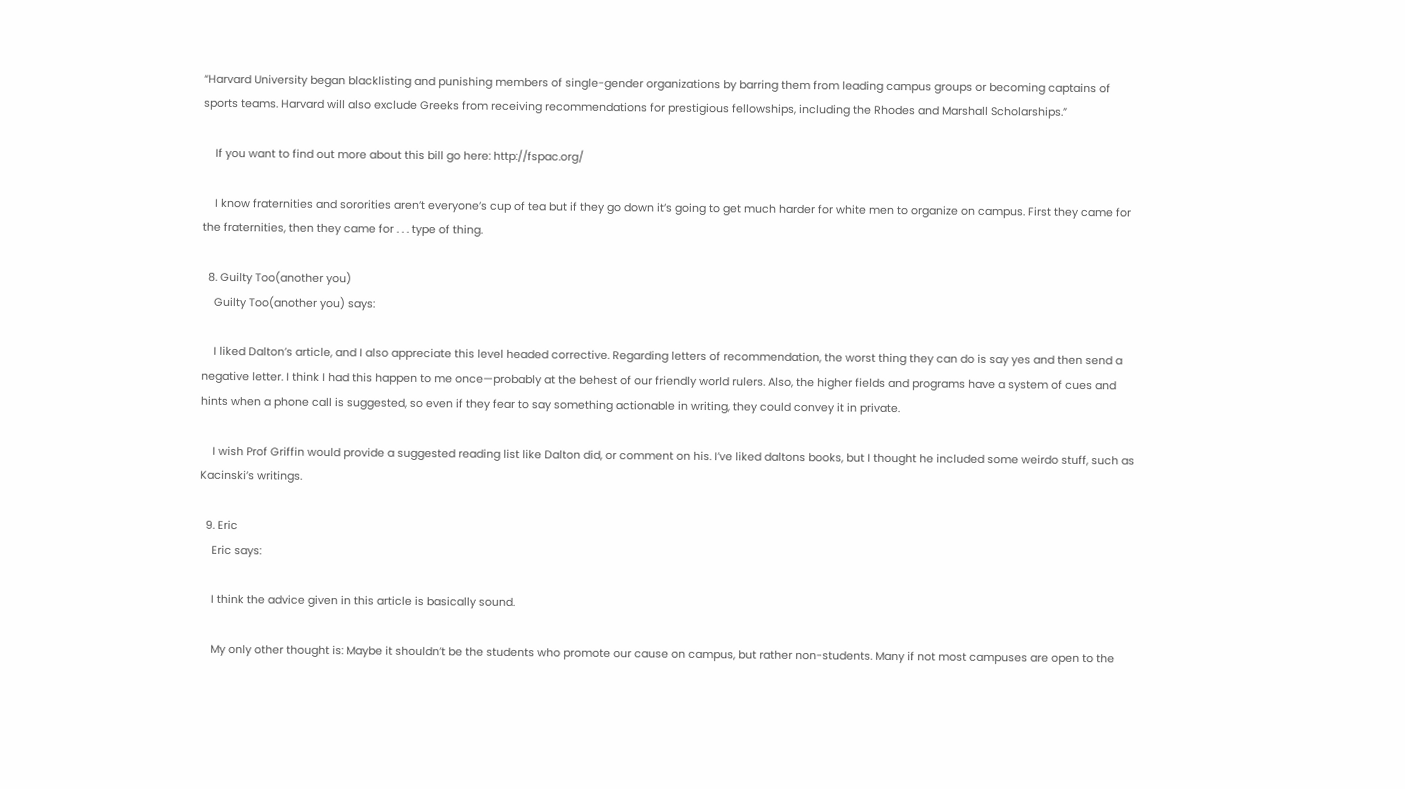“Harvard University began blacklisting and punishing members of single-gender organizations by barring them from leading campus groups or becoming captains of sports teams. Harvard will also exclude Greeks from receiving recommendations for prestigious fellowships, including the Rhodes and Marshall Scholarships.”

    If you want to find out more about this bill go here: http://fspac.org/

    I know fraternities and sororities aren’t everyone’s cup of tea but if they go down it’s going to get much harder for white men to organize on campus. First they came for the fraternities, then they came for . . . type of thing.

  8. Guilty Too(another you)
    Guilty Too(another you) says:

    I liked Dalton’s article, and I also appreciate this level headed corrective. Regarding letters of recommendation, the worst thing they can do is say yes and then send a negative letter. I think I had this happen to me once—probably at the behest of our friendly world rulers. Also, the higher fields and programs have a system of cues and hints when a phone call is suggested, so even if they fear to say something actionable in writing, they could convey it in private.

    I wish Prof Griffin would provide a suggested reading list like Dalton did, or comment on his. I’ve liked daltons books, but I thought he included some weirdo stuff, such as Kacinski’s writings.

  9. Eric
    Eric says:

    I think the advice given in this article is basically sound.

    My only other thought is: Maybe it shouldn’t be the students who promote our cause on campus, but rather non-students. Many if not most campuses are open to the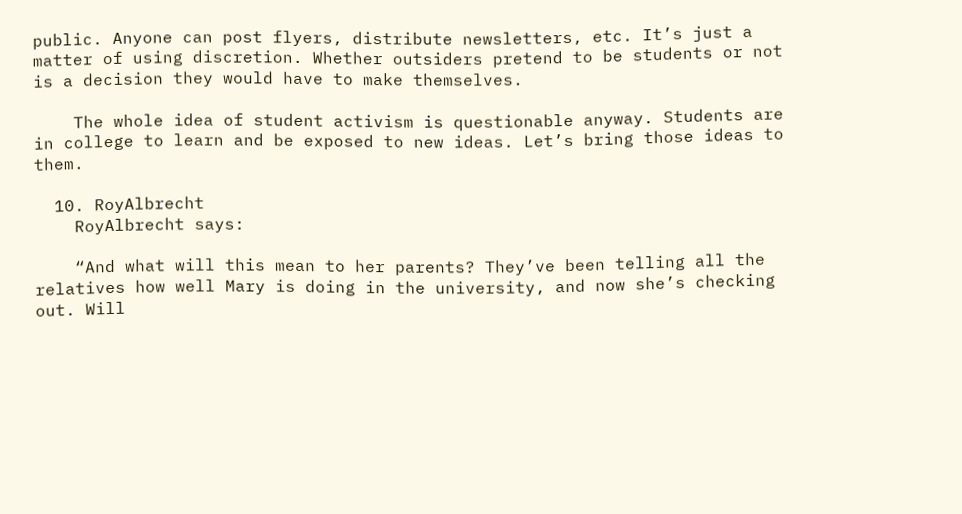public. Anyone can post flyers, distribute newsletters, etc. It’s just a matter of using discretion. Whether outsiders pretend to be students or not is a decision they would have to make themselves.

    The whole idea of student activism is questionable anyway. Students are in college to learn and be exposed to new ideas. Let’s bring those ideas to them.

  10. RoyAlbrecht
    RoyAlbrecht says:

    “And what will this mean to her parents? They’ve been telling all the relatives how well Mary is doing in the university, and now she’s checking out. Will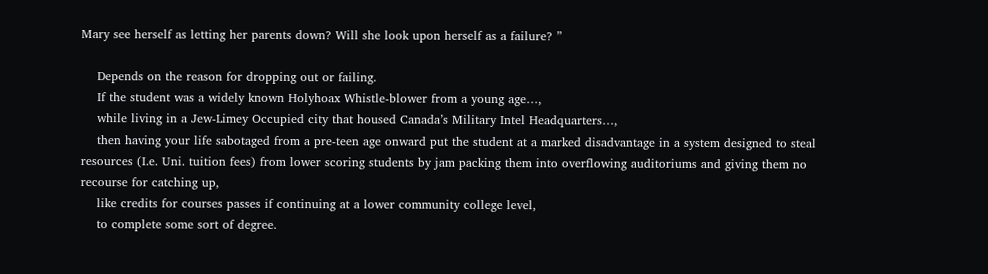Mary see herself as letting her parents down? Will she look upon herself as a failure? ”

    Depends on the reason for dropping out or failing.
    If the student was a widely known Holyhoax Whistle-blower from a young age…,
    while living in a Jew-Limey Occupied city that housed Canada’s Military Intel Headquarters…,
    then having your life sabotaged from a pre-teen age onward put the student at a marked disadvantage in a system designed to steal resources (I.e. Uni. tuition fees) from lower scoring students by jam packing them into overflowing auditoriums and giving them no recourse for catching up,
    like credits for courses passes if continuing at a lower community college level,
    to complete some sort of degree.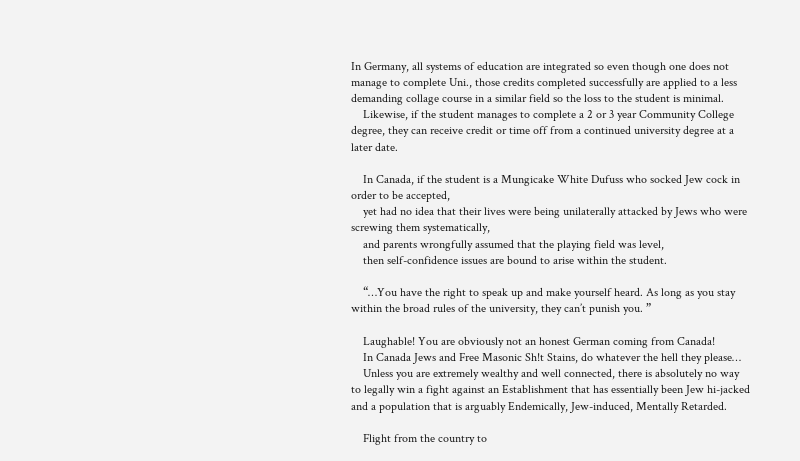In Germany, all systems of education are integrated so even though one does not manage to complete Uni., those credits completed successfully are applied to a less demanding collage course in a similar field so the loss to the student is minimal.
    Likewise, if the student manages to complete a 2 or 3 year Community College degree, they can receive credit or time off from a continued university degree at a later date.

    In Canada, if the student is a Mungicake White Dufuss who socked Jew cock in order to be accepted,
    yet had no idea that their lives were being unilaterally attacked by Jews who were screwing them systematically,
    and parents wrongfully assumed that the playing field was level,
    then self-confidence issues are bound to arise within the student.

    “…You have the right to speak up and make yourself heard. As long as you stay within the broad rules of the university, they can’t punish you. ”

    Laughable! You are obviously not an honest German coming from Canada!
    In Canada Jews and Free Masonic Sh!t Stains, do whatever the hell they please…
    Unless you are extremely wealthy and well connected, there is absolutely no way to legally win a fight against an Establishment that has essentially been Jew hi-jacked and a population that is arguably Endemically, Jew-induced, Mentally Retarded.

    Flight from the country to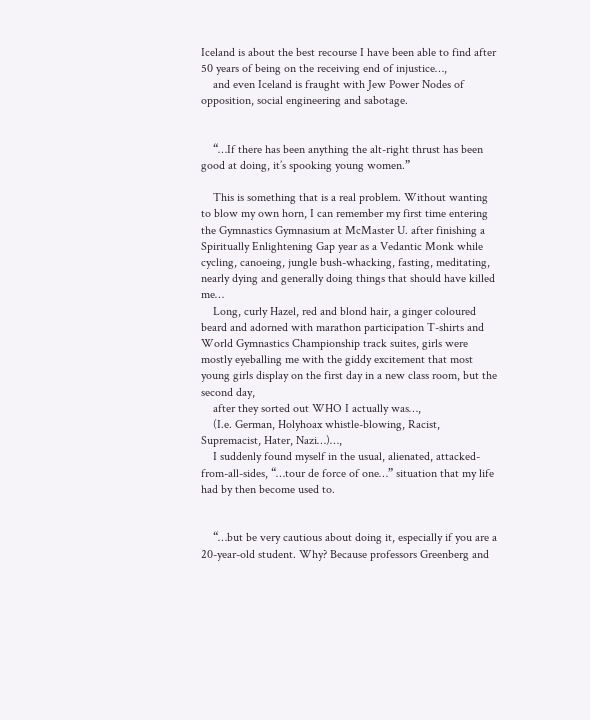Iceland is about the best recourse I have been able to find after 50 years of being on the receiving end of injustice…,
    and even Iceland is fraught with Jew Power Nodes of opposition, social engineering and sabotage.


    “…If there has been anything the alt-right thrust has been good at doing, it’s spooking young women.”

    This is something that is a real problem. Without wanting to blow my own horn, I can remember my first time entering the Gymnastics Gymnasium at McMaster U. after finishing a Spiritually Enlightening Gap year as a Vedantic Monk while cycling, canoeing, jungle bush-whacking, fasting, meditating, nearly dying and generally doing things that should have killed me…
    Long, curly Hazel, red and blond hair, a ginger coloured beard and adorned with marathon participation T-shirts and World Gymnastics Championship track suites, girls were mostly eyeballing me with the giddy excitement that most young girls display on the first day in a new class room, but the second day,
    after they sorted out WHO I actually was…,
    (I.e. German, Holyhoax whistle-blowing, Racist, Supremacist, Hater, Nazi…)…,
    I suddenly found myself in the usual, alienated, attacked-from-all-sides, “…tour de force of one…” situation that my life had by then become used to.


    “…but be very cautious about doing it, especially if you are a 20-year-old student. Why? Because professors Greenberg and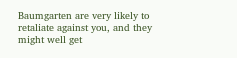Baumgarten are very likely to retaliate against you, and they might well get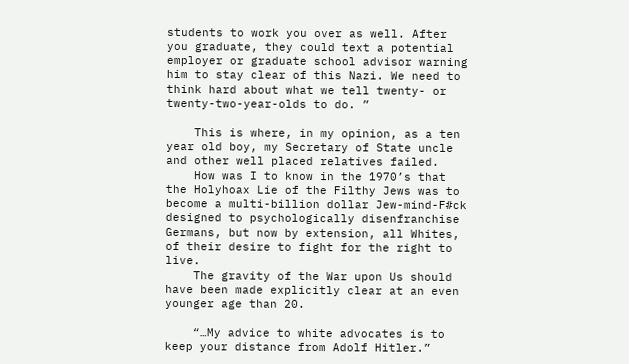students to work you over as well. After you graduate, they could text a potential employer or graduate school advisor warning him to stay clear of this Nazi. We need to think hard about what we tell twenty- or twenty-two-year-olds to do. ”

    This is where, in my opinion, as a ten year old boy, my Secretary of State uncle and other well placed relatives failed.
    How was I to know in the 1970’s that the Holyhoax Lie of the Filthy Jews was to become a multi-billion dollar Jew-mind-F#ck designed to psychologically disenfranchise Germans, but now by extension, all Whites, of their desire to fight for the right to live.
    The gravity of the War upon Us should have been made explicitly clear at an even younger age than 20.

    “…My advice to white advocates is to keep your distance from Adolf Hitler.”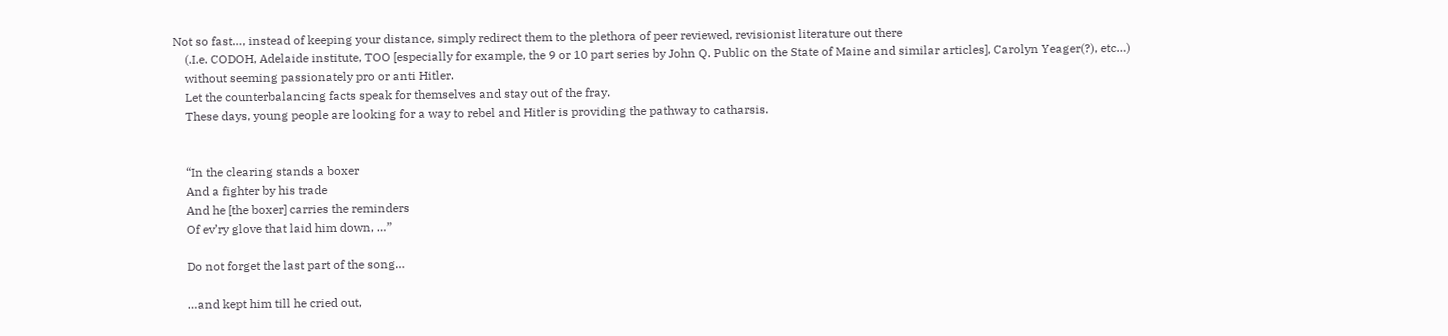Not so fast…, instead of keeping your distance, simply redirect them to the plethora of peer reviewed, revisionist literature out there
    (.I.e. CODOH, Adelaide institute, TOO [especially for example, the 9 or 10 part series by John Q. Public on the State of Maine and similar articles], Carolyn Yeager(?), etc…)
    without seeming passionately pro or anti Hitler.
    Let the counterbalancing facts speak for themselves and stay out of the fray.
    These days, young people are looking for a way to rebel and Hitler is providing the pathway to catharsis.


    “In the clearing stands a boxer
    And a fighter by his trade
    And he [the boxer] carries the reminders
    Of ev’ry glove that laid him down, …”

    Do not forget the last part of the song…

    …and kept him till he cried out,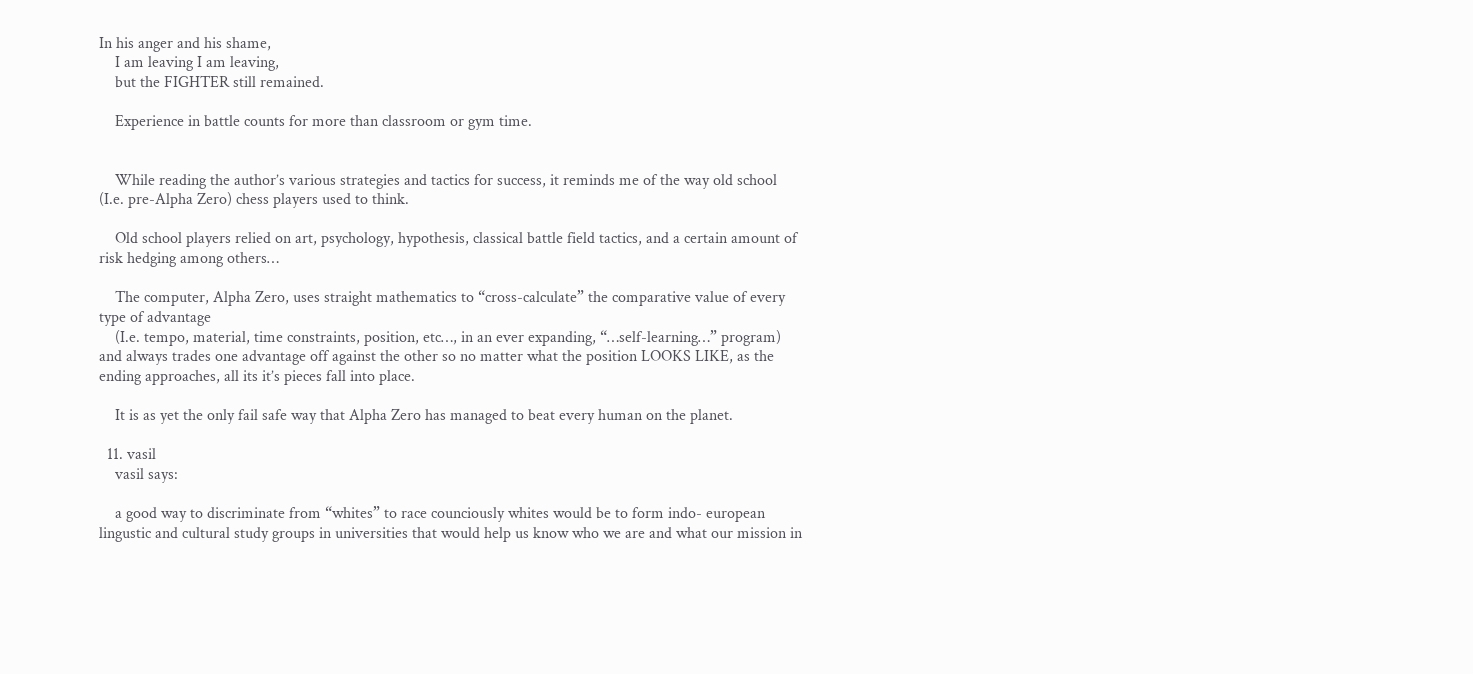In his anger and his shame,
    I am leaving I am leaving,
    but the FIGHTER still remained.

    Experience in battle counts for more than classroom or gym time.


    While reading the author’s various strategies and tactics for success, it reminds me of the way old school (I.e. pre-Alpha Zero) chess players used to think.

    Old school players relied on art, psychology, hypothesis, classical battle field tactics, and a certain amount of risk hedging among others…

    The computer, Alpha Zero, uses straight mathematics to “cross-calculate” the comparative value of every type of advantage
    (I.e. tempo, material, time constraints, position, etc…, in an ever expanding, “…self-learning…” program) and always trades one advantage off against the other so no matter what the position LOOKS LIKE, as the ending approaches, all its it’s pieces fall into place.

    It is as yet the only fail safe way that Alpha Zero has managed to beat every human on the planet.

  11. vasil
    vasil says:

    a good way to discriminate from “whites” to race counciously whites would be to form indo- european lingustic and cultural study groups in universities that would help us know who we are and what our mission in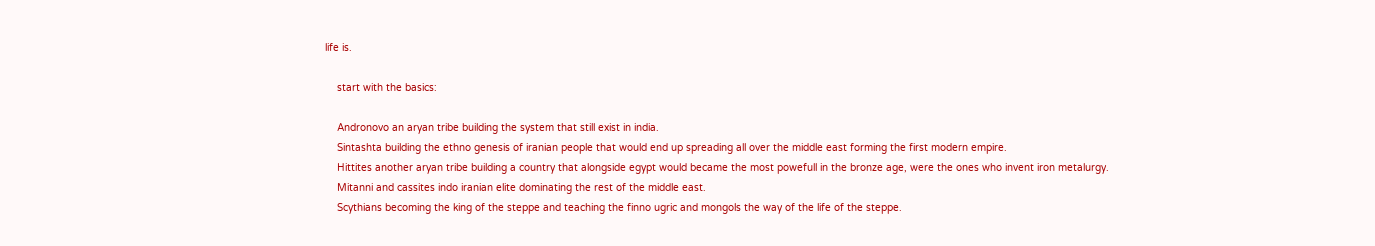life is.

    start with the basics:

    Andronovo an aryan tribe building the system that still exist in india.
    Sintashta building the ethno genesis of iranian people that would end up spreading all over the middle east forming the first modern empire.
    Hittites another aryan tribe building a country that alongside egypt would became the most powefull in the bronze age, were the ones who invent iron metalurgy.
    Mitanni and cassites indo iranian elite dominating the rest of the middle east.
    Scythians becoming the king of the steppe and teaching the finno ugric and mongols the way of the life of the steppe.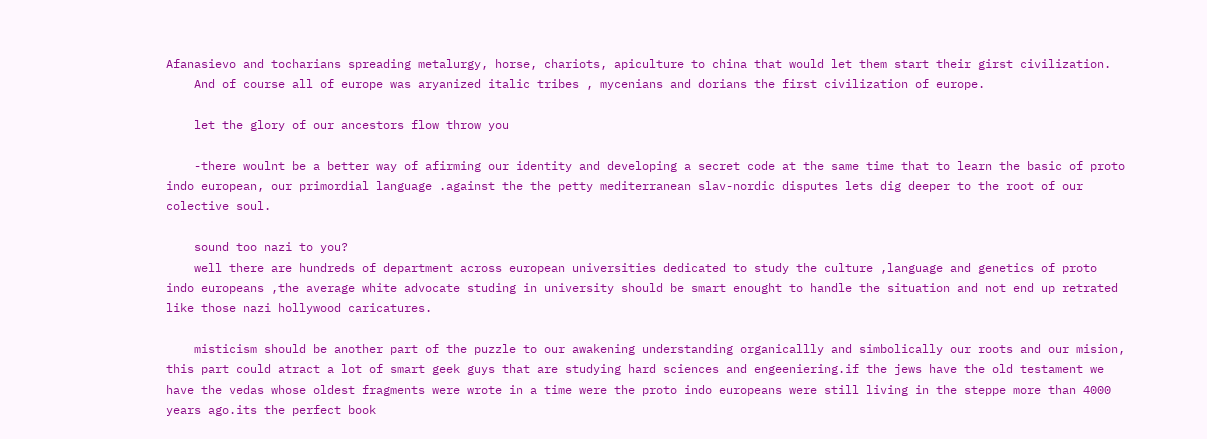Afanasievo and tocharians spreading metalurgy, horse, chariots, apiculture to china that would let them start their girst civilization.
    And of course all of europe was aryanized italic tribes , mycenians and dorians the first civilization of europe.

    let the glory of our ancestors flow throw you

    -there woulnt be a better way of afirming our identity and developing a secret code at the same time that to learn the basic of proto indo european, our primordial language .against the the petty mediterranean slav-nordic disputes lets dig deeper to the root of our colective soul.

    sound too nazi to you?
    well there are hundreds of department across european universities dedicated to study the culture ,language and genetics of proto indo europeans ,the average white advocate studing in university should be smart enought to handle the situation and not end up retrated like those nazi hollywood caricatures.

    misticism should be another part of the puzzle to our awakening understanding organicallly and simbolically our roots and our mision, this part could atract a lot of smart geek guys that are studying hard sciences and engeeniering.if the jews have the old testament we have the vedas whose oldest fragments were wrote in a time were the proto indo europeans were still living in the steppe more than 4000 years ago.its the perfect book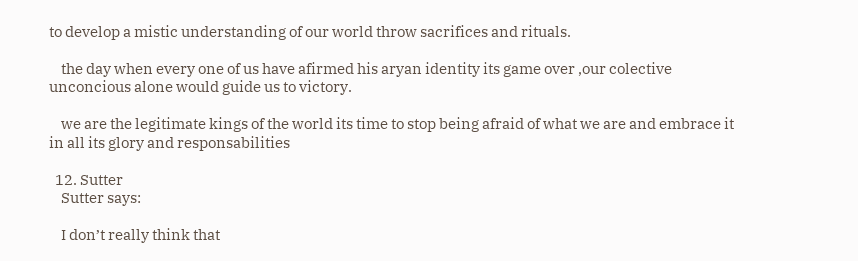to develop a mistic understanding of our world throw sacrifices and rituals.

    the day when every one of us have afirmed his aryan identity its game over ,our colective unconcious alone would guide us to victory.

    we are the legitimate kings of the world its time to stop being afraid of what we are and embrace it in all its glory and responsabilities

  12. Sutter
    Sutter says:

    I don’t really think that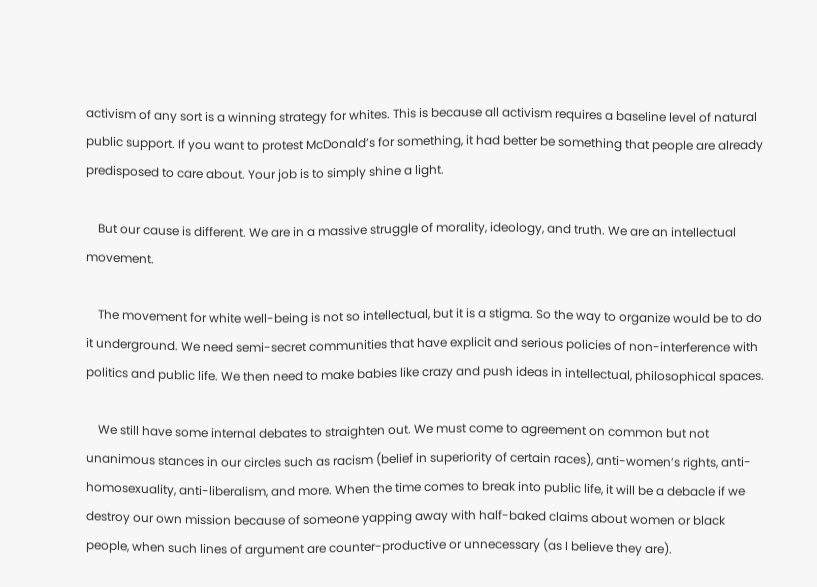activism of any sort is a winning strategy for whites. This is because all activism requires a baseline level of natural public support. If you want to protest McDonald’s for something, it had better be something that people are already predisposed to care about. Your job is to simply shine a light.

    But our cause is different. We are in a massive struggle of morality, ideology, and truth. We are an intellectual movement.

    The movement for white well-being is not so intellectual, but it is a stigma. So the way to organize would be to do it underground. We need semi-secret communities that have explicit and serious policies of non-interference with politics and public life. We then need to make babies like crazy and push ideas in intellectual, philosophical spaces.

    We still have some internal debates to straighten out. We must come to agreement on common but not unanimous stances in our circles such as racism (belief in superiority of certain races), anti-women’s rights, anti-homosexuality, anti-liberalism, and more. When the time comes to break into public life, it will be a debacle if we destroy our own mission because of someone yapping away with half-baked claims about women or black people, when such lines of argument are counter-productive or unnecessary (as I believe they are).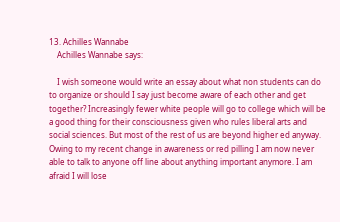13. Achilles Wannabe
    Achilles Wannabe says:

    I wish someone would write an essay about what non students can do to organize or should I say just become aware of each other and get together? Increasingly fewer white people will go to college which will be a good thing for their consciousness given who rules liberal arts and social sciences. But most of the rest of us are beyond higher ed anyway. Owing to my recent change in awareness or red pilling I am now never able to talk to anyone off line about anything important anymore. I am afraid I will lose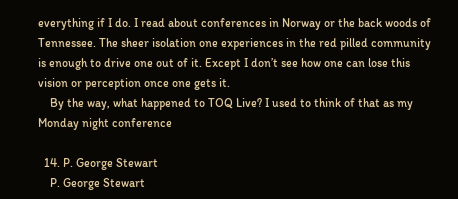everything if I do. I read about conferences in Norway or the back woods of Tennessee. The sheer isolation one experiences in the red pilled community is enough to drive one out of it. Except I don’t see how one can lose this vision or perception once one gets it.
    By the way, what happened to TOQ Live? I used to think of that as my Monday night conference

  14. P. George Stewart
    P. George Stewart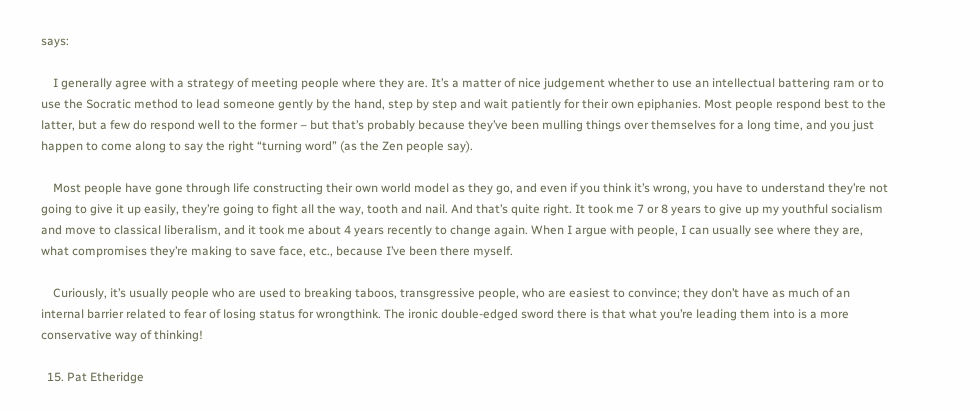says:

    I generally agree with a strategy of meeting people where they are. It’s a matter of nice judgement whether to use an intellectual battering ram or to use the Socratic method to lead someone gently by the hand, step by step and wait patiently for their own epiphanies. Most people respond best to the latter, but a few do respond well to the former – but that’s probably because they’ve been mulling things over themselves for a long time, and you just happen to come along to say the right “turning word” (as the Zen people say).

    Most people have gone through life constructing their own world model as they go, and even if you think it’s wrong, you have to understand they’re not going to give it up easily, they’re going to fight all the way, tooth and nail. And that’s quite right. It took me 7 or 8 years to give up my youthful socialism and move to classical liberalism, and it took me about 4 years recently to change again. When I argue with people, I can usually see where they are, what compromises they’re making to save face, etc., because I’ve been there myself.

    Curiously, it’s usually people who are used to breaking taboos, transgressive people, who are easiest to convince; they don’t have as much of an internal barrier related to fear of losing status for wrongthink. The ironic double-edged sword there is that what you’re leading them into is a more conservative way of thinking!

  15. Pat Etheridge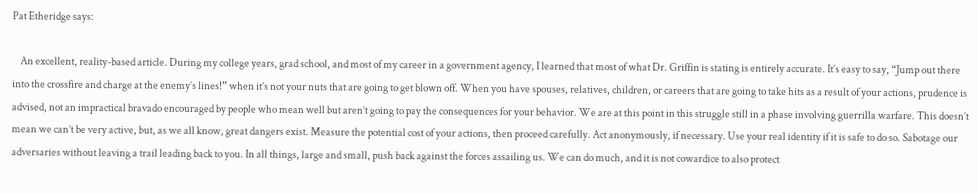Pat Etheridge says:

    An excellent, reality-based article. During my college years, grad school, and most of my career in a government agency, I learned that most of what Dr. Griffin is stating is entirely accurate. It’s easy to say, “Jump out there into the crossfire and charge at the enemy’s lines!” when it’s not your nuts that are going to get blown off. When you have spouses, relatives, children, or careers that are going to take hits as a result of your actions, prudence is advised, not an impractical bravado encouraged by people who mean well but aren’t going to pay the consequences for your behavior. We are at this point in this struggle still in a phase involving guerrilla warfare. This doesn’t mean we can’t be very active, but, as we all know, great dangers exist. Measure the potential cost of your actions, then proceed carefully. Act anonymously, if necessary. Use your real identity if it is safe to do so. Sabotage our adversaries without leaving a trail leading back to you. In all things, large and small, push back against the forces assailing us. We can do much, and it is not cowardice to also protect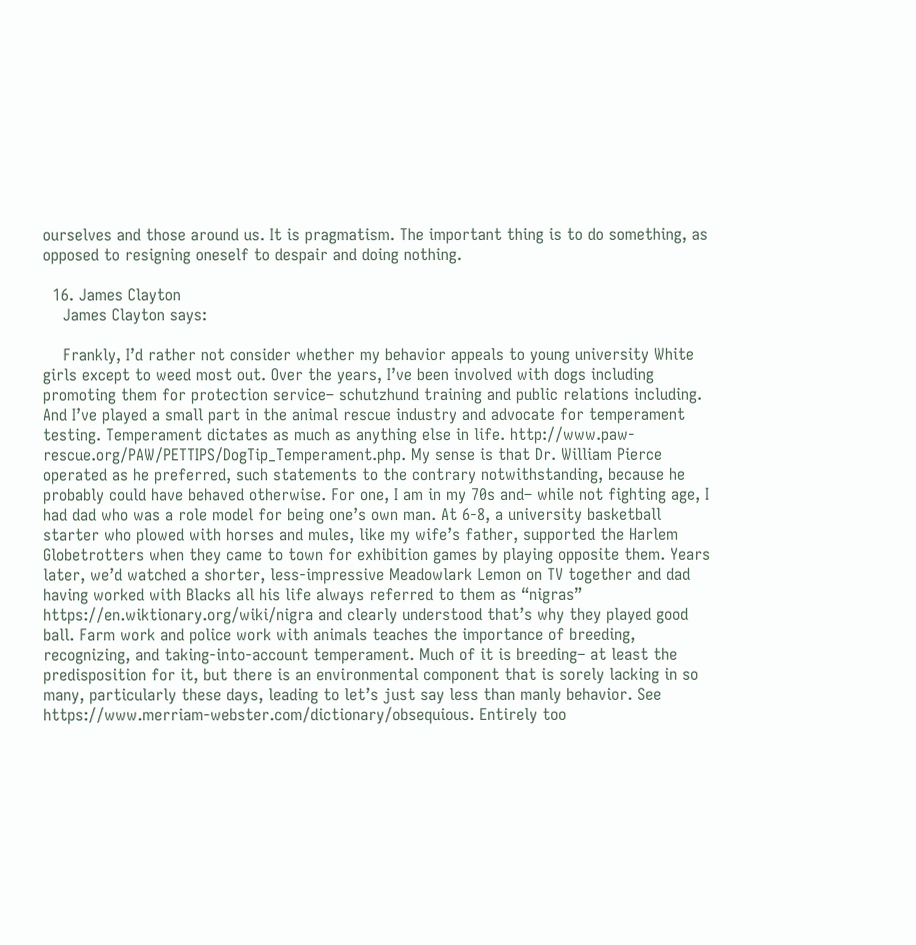ourselves and those around us. It is pragmatism. The important thing is to do something, as opposed to resigning oneself to despair and doing nothing.

  16. James Clayton
    James Clayton says:

    Frankly, I’d rather not consider whether my behavior appeals to young university White girls except to weed most out. Over the years, I’ve been involved with dogs including promoting them for protection service– schutzhund training and public relations including. And I’ve played a small part in the animal rescue industry and advocate for temperament testing. Temperament dictates as much as anything else in life. http://www.paw-rescue.org/PAW/PETTIPS/DogTip_Temperament.php. My sense is that Dr. William Pierce operated as he preferred, such statements to the contrary notwithstanding, because he probably could have behaved otherwise. For one, I am in my 70s and– while not fighting age, I had dad who was a role model for being one’s own man. At 6-8, a university basketball starter who plowed with horses and mules, like my wife’s father, supported the Harlem Globetrotters when they came to town for exhibition games by playing opposite them. Years later, we’d watched a shorter, less-impressive Meadowlark Lemon on TV together and dad having worked with Blacks all his life always referred to them as “nigras” https://en.wiktionary.org/wiki/nigra and clearly understood that’s why they played good ball. Farm work and police work with animals teaches the importance of breeding, recognizing, and taking-into-account temperament. Much of it is breeding– at least the predisposition for it, but there is an environmental component that is sorely lacking in so many, particularly these days, leading to let’s just say less than manly behavior. See https://www.merriam-webster.com/dictionary/obsequious. Entirely too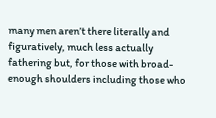many men aren’t there literally and figuratively, much less actually fathering but, for those with broad-enough shoulders including those who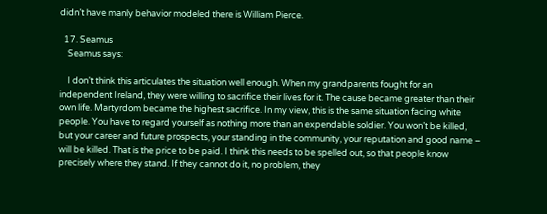didn’t have manly behavior modeled there is William Pierce.

  17. Seamus
    Seamus says:

    I don’t think this articulates the situation well enough. When my grandparents fought for an independent Ireland, they were willing to sacrifice their lives for it. The cause became greater than their own life. Martyrdom became the highest sacrifice. In my view, this is the same situation facing white people. You have to regard yourself as nothing more than an expendable soldier. You won’t be killed, but your career and future prospects, your standing in the community, your reputation and good name – will be killed. That is the price to be paid. I think this needs to be spelled out, so that people know precisely where they stand. If they cannot do it, no problem, they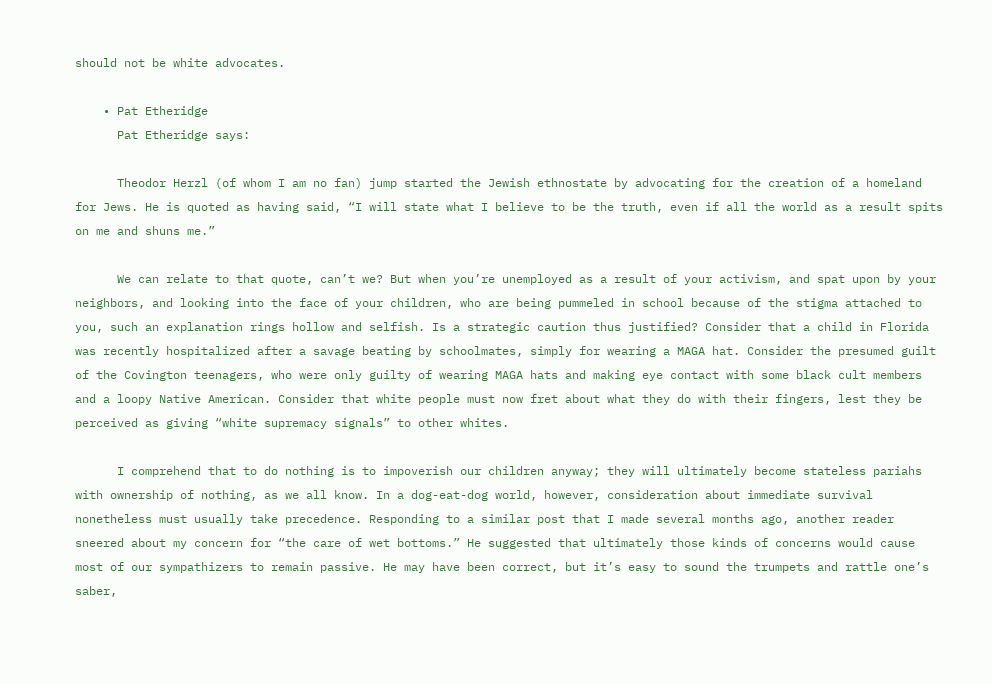should not be white advocates.

    • Pat Etheridge
      Pat Etheridge says:

      Theodor Herzl (of whom I am no fan) jump started the Jewish ethnostate by advocating for the creation of a homeland for Jews. He is quoted as having said, “I will state what I believe to be the truth, even if all the world as a result spits on me and shuns me.”

      We can relate to that quote, can’t we? But when you’re unemployed as a result of your activism, and spat upon by your neighbors, and looking into the face of your children, who are being pummeled in school because of the stigma attached to you, such an explanation rings hollow and selfish. Is a strategic caution thus justified? Consider that a child in Florida was recently hospitalized after a savage beating by schoolmates, simply for wearing a MAGA hat. Consider the presumed guilt of the Covington teenagers, who were only guilty of wearing MAGA hats and making eye contact with some black cult members and a loopy Native American. Consider that white people must now fret about what they do with their fingers, lest they be perceived as giving “white supremacy signals” to other whites.

      I comprehend that to do nothing is to impoverish our children anyway; they will ultimately become stateless pariahs with ownership of nothing, as we all know. In a dog-eat-dog world, however, consideration about immediate survival nonetheless must usually take precedence. Responding to a similar post that I made several months ago, another reader sneered about my concern for “the care of wet bottoms.” He suggested that ultimately those kinds of concerns would cause most of our sympathizers to remain passive. He may have been correct, but it’s easy to sound the trumpets and rattle one’s saber,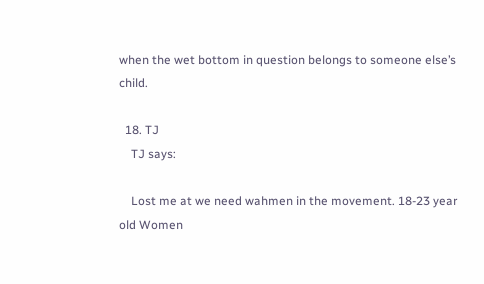when the wet bottom in question belongs to someone else’s child.

  18. TJ
    TJ says:

    Lost me at we need wahmen in the movement. 18-23 year old Women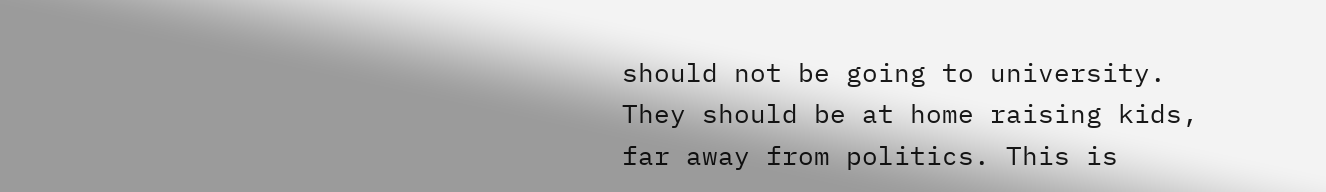should not be going to university. They should be at home raising kids, far away from politics. This is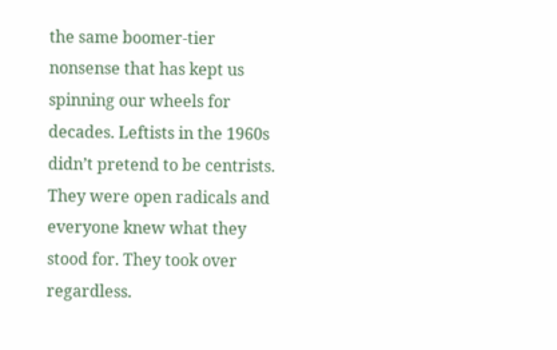the same boomer-tier nonsense that has kept us spinning our wheels for decades. Leftists in the 1960s didn’t pretend to be centrists. They were open radicals and everyone knew what they stood for. They took over regardless.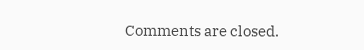Comments are closed.